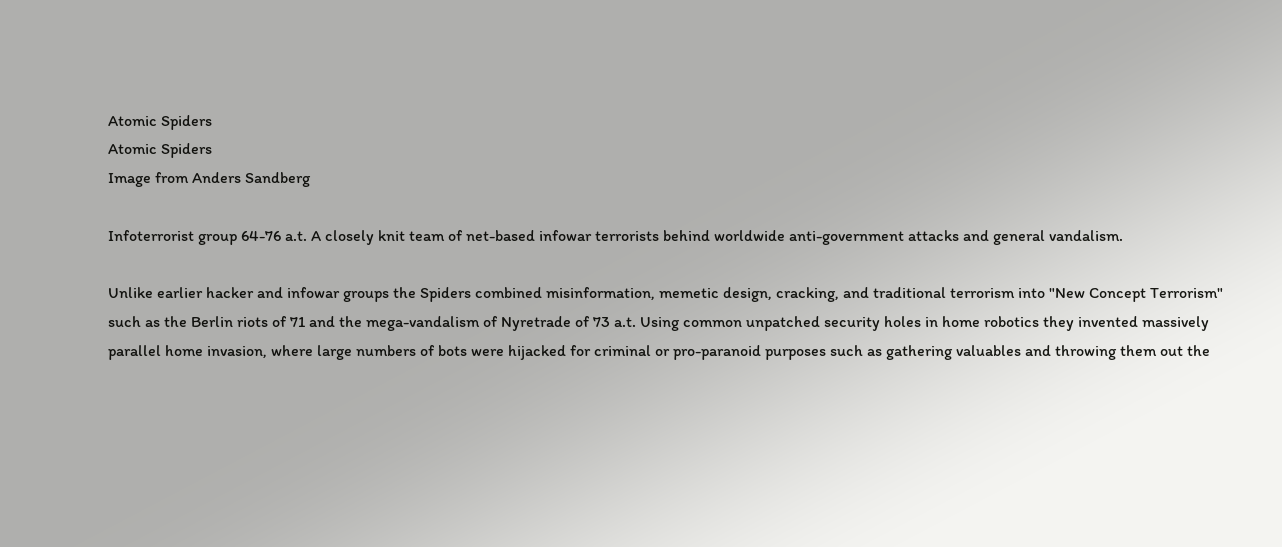Atomic Spiders
Atomic Spiders
Image from Anders Sandberg

Infoterrorist group 64-76 a.t. A closely knit team of net-based infowar terrorists behind worldwide anti-government attacks and general vandalism.

Unlike earlier hacker and infowar groups the Spiders combined misinformation, memetic design, cracking, and traditional terrorism into "New Concept Terrorism" such as the Berlin riots of 71 and the mega-vandalism of Nyretrade of 73 a.t. Using common unpatched security holes in home robotics they invented massively parallel home invasion, where large numbers of bots were hijacked for criminal or pro-paranoid purposes such as gathering valuables and throwing them out the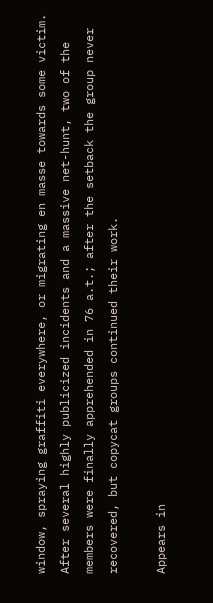window, spraying graffiti everywhere, or migrating en masse towards some victim. After several highly publicized incidents and a massive net-hunt, two of the members were finally apprehended in 76 a.t.; after the setback the group never recovered, but copycat groups continued their work.

Appears in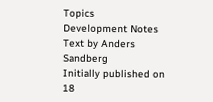Topics
Development Notes
Text by Anders Sandberg
Initially published on 18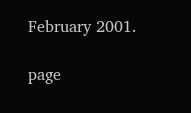February 2001.

page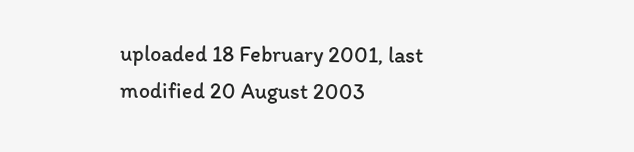uploaded 18 February 2001, last modified 20 August 2003